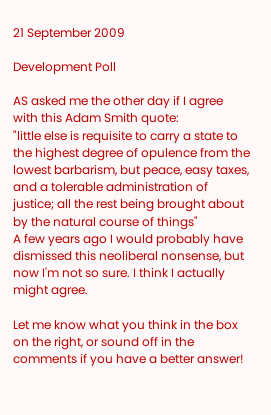21 September 2009

Development Poll

AS asked me the other day if I agree with this Adam Smith quote:
"little else is requisite to carry a state to the highest degree of opulence from the lowest barbarism, but peace, easy taxes, and a tolerable administration of justice; all the rest being brought about by the natural course of things"
A few years ago I would probably have dismissed this neoliberal nonsense, but now I'm not so sure. I think I actually might agree.

Let me know what you think in the box on the right, or sound off in the comments if you have a better answer!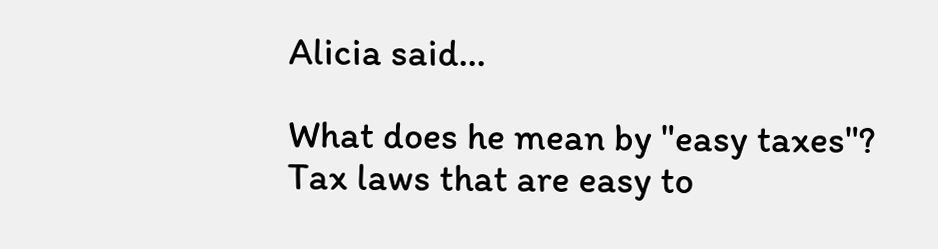Alicia said...

What does he mean by "easy taxes"? Tax laws that are easy to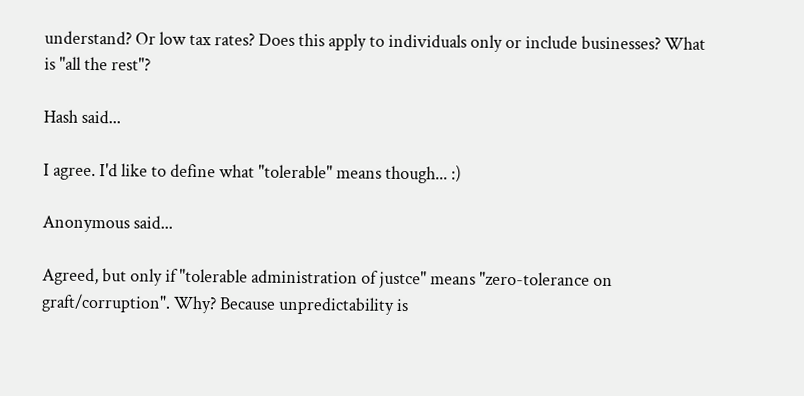understand? Or low tax rates? Does this apply to individuals only or include businesses? What is "all the rest"?

Hash said...

I agree. I'd like to define what "tolerable" means though... :)

Anonymous said...

Agreed, but only if "tolerable administration of justce" means "zero-tolerance on graft/corruption". Why? Because unpredictability is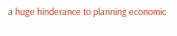a huge hinderance to planning economic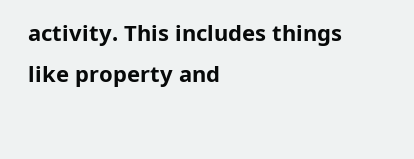activity. This includes things like property and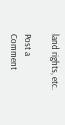land rights, etc.

Post a Comment